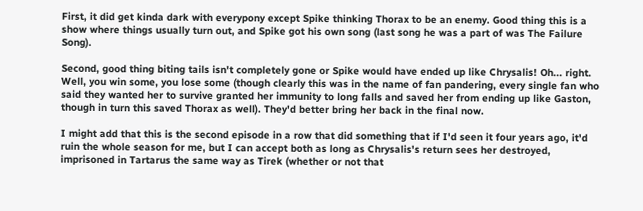First, it did get kinda dark with everypony except Spike thinking Thorax to be an enemy. Good thing this is a show where things usually turn out, and Spike got his own song (last song he was a part of was The Failure Song).

Second, good thing biting tails isn't completely gone or Spike would have ended up like Chrysalis! Oh... right. Well, you win some, you lose some (though clearly this was in the name of fan pandering, every single fan who said they wanted her to survive granted her immunity to long falls and saved her from ending up like Gaston, though in turn this saved Thorax as well). They'd better bring her back in the final now.

I might add that this is the second episode in a row that did something that if I'd seen it four years ago, it'd ruin the whole season for me, but I can accept both as long as Chrysalis's return sees her destroyed, imprisoned in Tartarus the same way as Tirek (whether or not that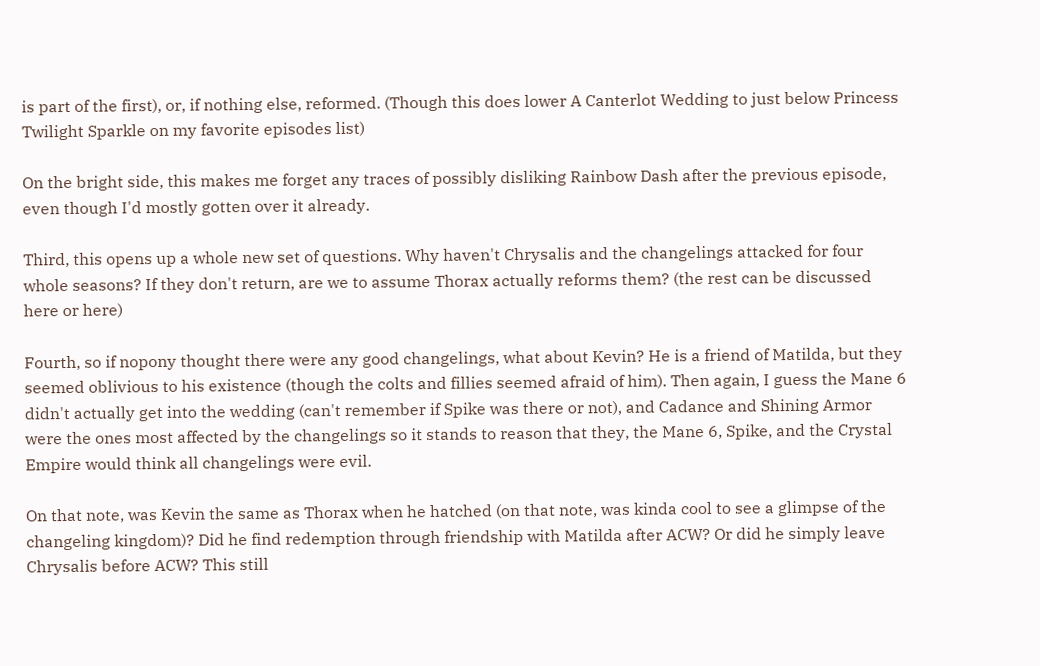is part of the first), or, if nothing else, reformed. (Though this does lower A Canterlot Wedding to just below Princess Twilight Sparkle on my favorite episodes list)

On the bright side, this makes me forget any traces of possibly disliking Rainbow Dash after the previous episode, even though I'd mostly gotten over it already.

Third, this opens up a whole new set of questions. Why haven't Chrysalis and the changelings attacked for four whole seasons? If they don't return, are we to assume Thorax actually reforms them? (the rest can be discussed here or here)

Fourth, so if nopony thought there were any good changelings, what about Kevin? He is a friend of Matilda, but they seemed oblivious to his existence (though the colts and fillies seemed afraid of him). Then again, I guess the Mane 6 didn't actually get into the wedding (can't remember if Spike was there or not), and Cadance and Shining Armor were the ones most affected by the changelings so it stands to reason that they, the Mane 6, Spike, and the Crystal Empire would think all changelings were evil.

On that note, was Kevin the same as Thorax when he hatched (on that note, was kinda cool to see a glimpse of the changeling kingdom)? Did he find redemption through friendship with Matilda after ACW? Or did he simply leave Chrysalis before ACW? This still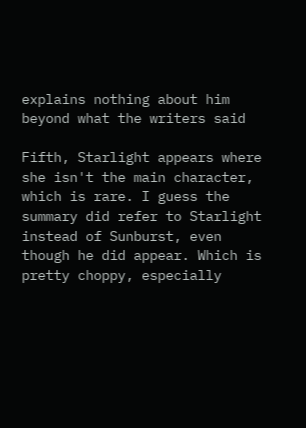explains nothing about him beyond what the writers said

Fifth, Starlight appears where she isn't the main character, which is rare. I guess the summary did refer to Starlight instead of Sunburst, even though he did appear. Which is pretty choppy, especially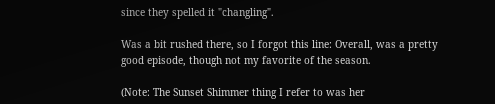since they spelled it "changling".

Was a bit rushed there, so I forgot this line: Overall, was a pretty good episode, though not my favorite of the season.

(Note: The Sunset Shimmer thing I refer to was her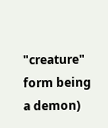"creature" form being a demon)